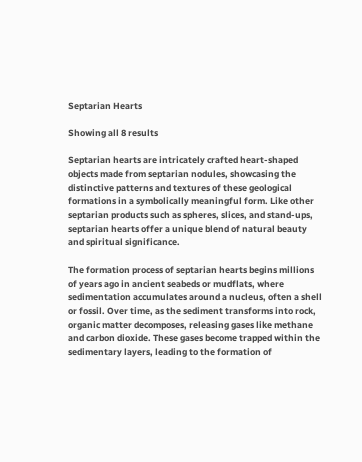Septarian Hearts

Showing all 8 results

Septarian hearts are intricately crafted heart-shaped objects made from septarian nodules, showcasing the distinctive patterns and textures of these geological formations in a symbolically meaningful form. Like other septarian products such as spheres, slices, and stand-ups, septarian hearts offer a unique blend of natural beauty and spiritual significance.

The formation process of septarian hearts begins millions of years ago in ancient seabeds or mudflats, where sedimentation accumulates around a nucleus, often a shell or fossil. Over time, as the sediment transforms into rock, organic matter decomposes, releasing gases like methane and carbon dioxide. These gases become trapped within the sedimentary layers, leading to the formation of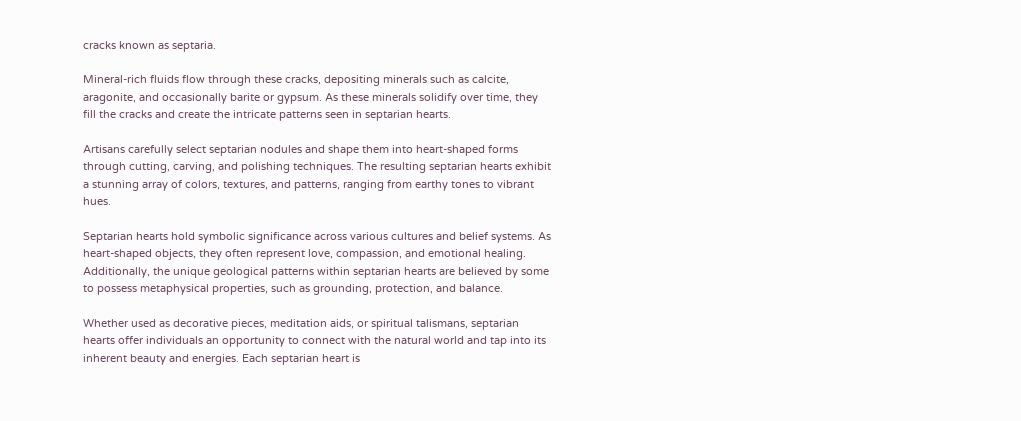cracks known as septaria.

Mineral-rich fluids flow through these cracks, depositing minerals such as calcite, aragonite, and occasionally barite or gypsum. As these minerals solidify over time, they fill the cracks and create the intricate patterns seen in septarian hearts.

Artisans carefully select septarian nodules and shape them into heart-shaped forms through cutting, carving, and polishing techniques. The resulting septarian hearts exhibit a stunning array of colors, textures, and patterns, ranging from earthy tones to vibrant hues.

Septarian hearts hold symbolic significance across various cultures and belief systems. As heart-shaped objects, they often represent love, compassion, and emotional healing. Additionally, the unique geological patterns within septarian hearts are believed by some to possess metaphysical properties, such as grounding, protection, and balance.

Whether used as decorative pieces, meditation aids, or spiritual talismans, septarian hearts offer individuals an opportunity to connect with the natural world and tap into its inherent beauty and energies. Each septarian heart is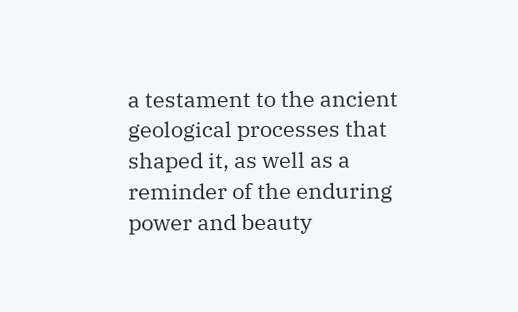a testament to the ancient geological processes that shaped it, as well as a reminder of the enduring power and beauty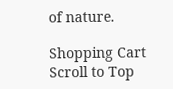of nature.

Shopping Cart
Scroll to Top